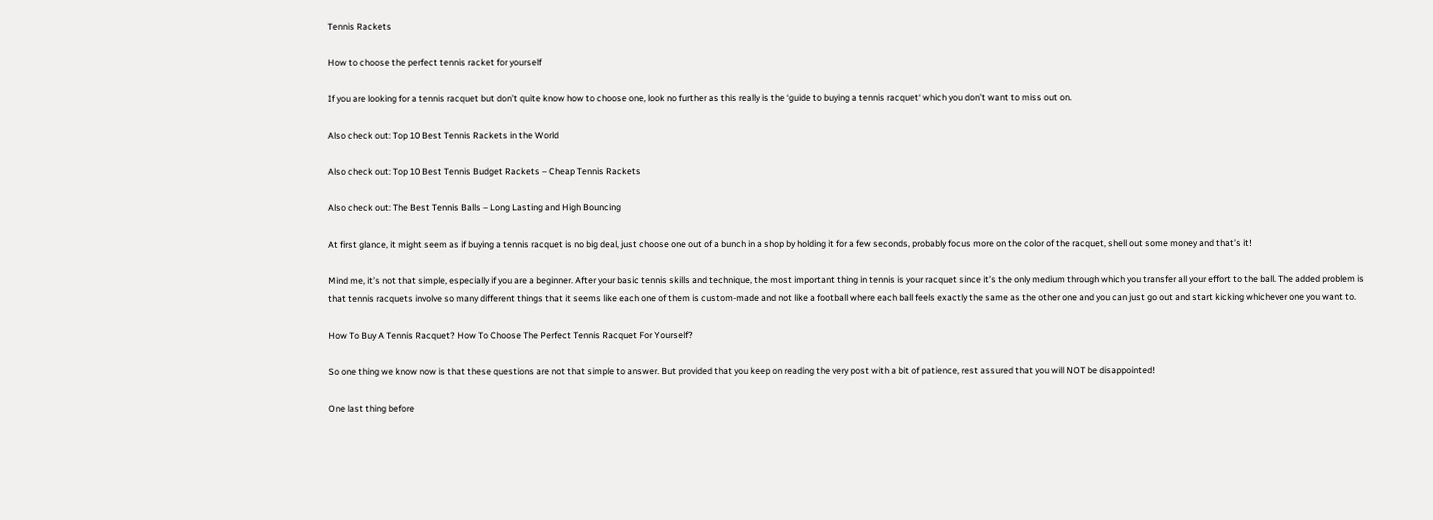Tennis Rackets

How to choose the perfect tennis racket for yourself

If you are looking for a tennis racquet but don’t quite know how to choose one, look no further as this really is the ‘guide to buying a tennis racquet‘ which you don’t want to miss out on.

Also check out: Top 10 Best Tennis Rackets in the World

Also check out: Top 10 Best Tennis Budget Rackets – Cheap Tennis Rackets

Also check out: The Best Tennis Balls – Long Lasting and High Bouncing

At first glance, it might seem as if buying a tennis racquet is no big deal, just choose one out of a bunch in a shop by holding it for a few seconds, probably focus more on the color of the racquet, shell out some money and that’s it!

Mind me, it’s not that simple, especially if you are a beginner. After your basic tennis skills and technique, the most important thing in tennis is your racquet since it’s the only medium through which you transfer all your effort to the ball. The added problem is that tennis racquets involve so many different things that it seems like each one of them is custom-made and not like a football where each ball feels exactly the same as the other one and you can just go out and start kicking whichever one you want to.

How To Buy A Tennis Racquet? How To Choose The Perfect Tennis Racquet For Yourself?

So one thing we know now is that these questions are not that simple to answer. But provided that you keep on reading the very post with a bit of patience, rest assured that you will NOT be disappointed!

One last thing before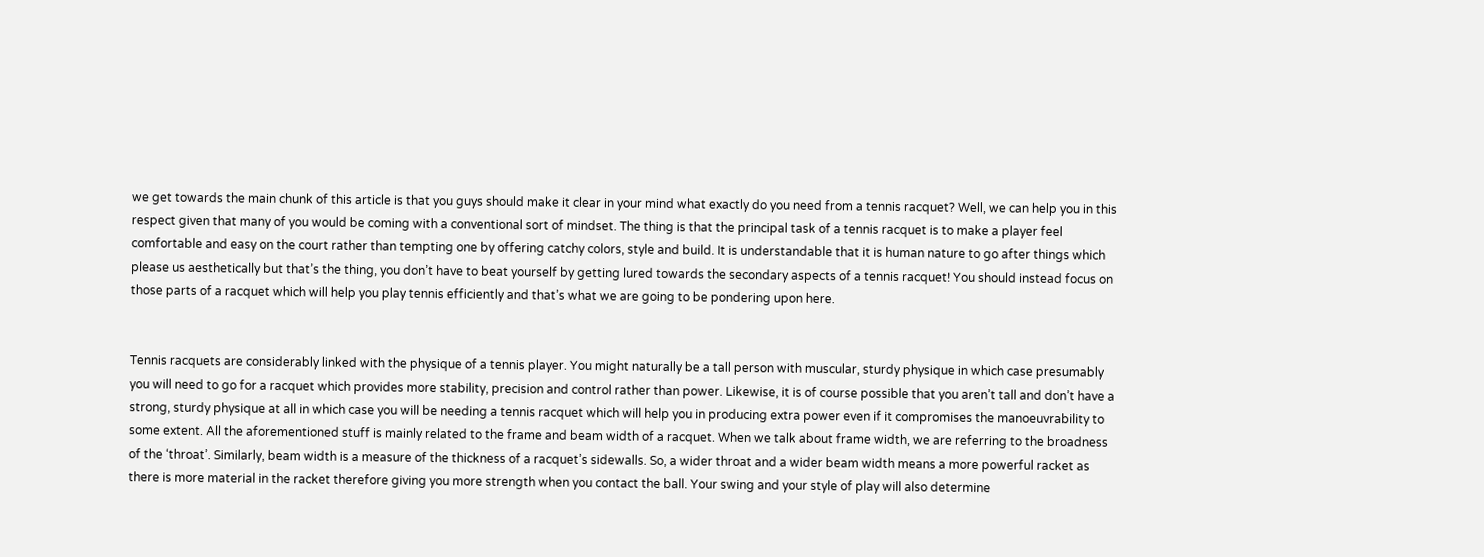we get towards the main chunk of this article is that you guys should make it clear in your mind what exactly do you need from a tennis racquet? Well, we can help you in this respect given that many of you would be coming with a conventional sort of mindset. The thing is that the principal task of a tennis racquet is to make a player feel comfortable and easy on the court rather than tempting one by offering catchy colors, style and build. It is understandable that it is human nature to go after things which please us aesthetically but that’s the thing, you don’t have to beat yourself by getting lured towards the secondary aspects of a tennis racquet! You should instead focus on those parts of a racquet which will help you play tennis efficiently and that’s what we are going to be pondering upon here.


Tennis racquets are considerably linked with the physique of a tennis player. You might naturally be a tall person with muscular, sturdy physique in which case presumably you will need to go for a racquet which provides more stability, precision and control rather than power. Likewise, it is of course possible that you aren’t tall and don’t have a strong, sturdy physique at all in which case you will be needing a tennis racquet which will help you in producing extra power even if it compromises the manoeuvrability to some extent. All the aforementioned stuff is mainly related to the frame and beam width of a racquet. When we talk about frame width, we are referring to the broadness of the ‘throat’. Similarly, beam width is a measure of the thickness of a racquet’s sidewalls. So, a wider throat and a wider beam width means a more powerful racket as there is more material in the racket therefore giving you more strength when you contact the ball. Your swing and your style of play will also determine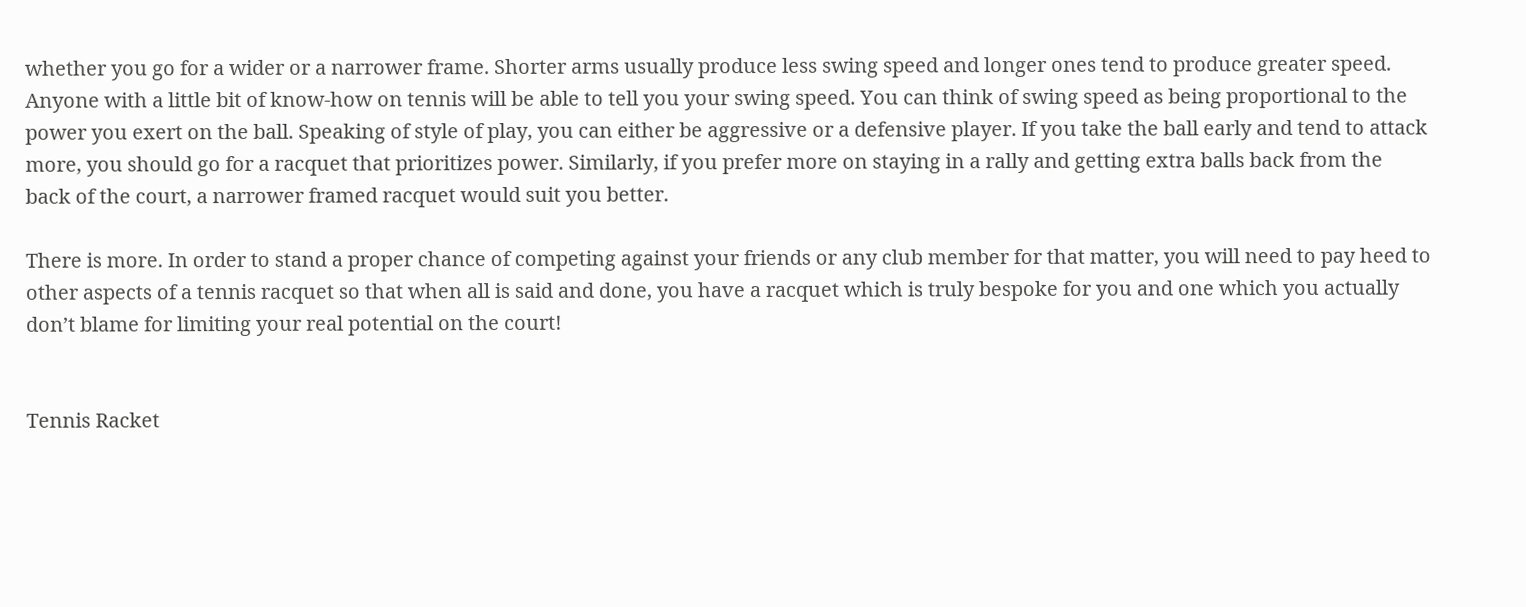whether you go for a wider or a narrower frame. Shorter arms usually produce less swing speed and longer ones tend to produce greater speed. Anyone with a little bit of know-how on tennis will be able to tell you your swing speed. You can think of swing speed as being proportional to the power you exert on the ball. Speaking of style of play, you can either be aggressive or a defensive player. If you take the ball early and tend to attack more, you should go for a racquet that prioritizes power. Similarly, if you prefer more on staying in a rally and getting extra balls back from the back of the court, a narrower framed racquet would suit you better.

There is more. In order to stand a proper chance of competing against your friends or any club member for that matter, you will need to pay heed to other aspects of a tennis racquet so that when all is said and done, you have a racquet which is truly bespoke for you and one which you actually don’t blame for limiting your real potential on the court!


Tennis Racket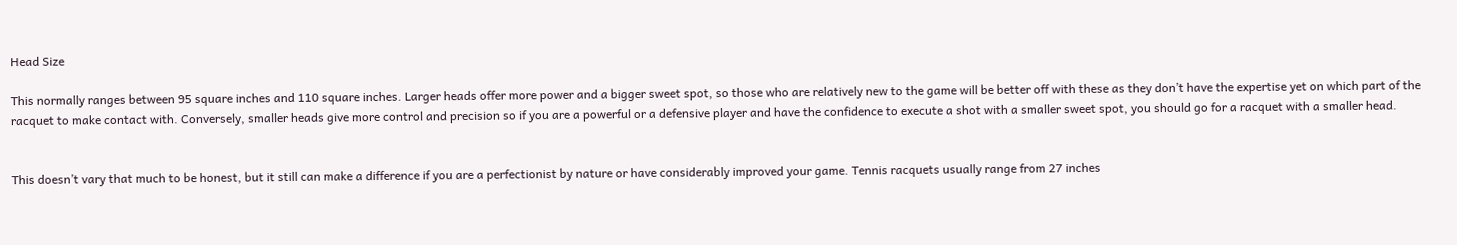Head Size

This normally ranges between 95 square inches and 110 square inches. Larger heads offer more power and a bigger sweet spot, so those who are relatively new to the game will be better off with these as they don’t have the expertise yet on which part of the racquet to make contact with. Conversely, smaller heads give more control and precision so if you are a powerful or a defensive player and have the confidence to execute a shot with a smaller sweet spot, you should go for a racquet with a smaller head.


This doesn’t vary that much to be honest, but it still can make a difference if you are a perfectionist by nature or have considerably improved your game. Tennis racquets usually range from 27 inches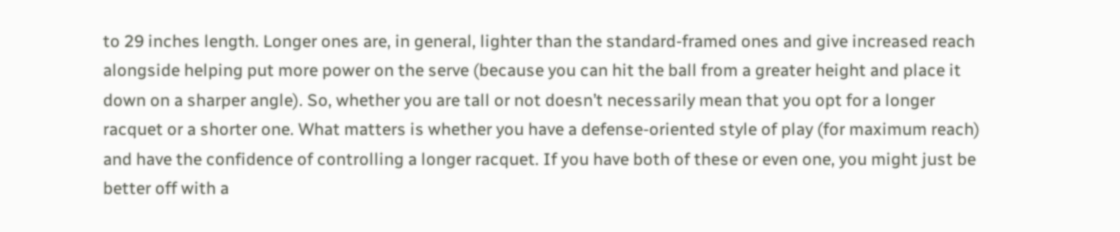to 29 inches length. Longer ones are, in general, lighter than the standard-framed ones and give increased reach alongside helping put more power on the serve (because you can hit the ball from a greater height and place it down on a sharper angle). So, whether you are tall or not doesn’t necessarily mean that you opt for a longer racquet or a shorter one. What matters is whether you have a defense-oriented style of play (for maximum reach) and have the confidence of controlling a longer racquet. If you have both of these or even one, you might just be better off with a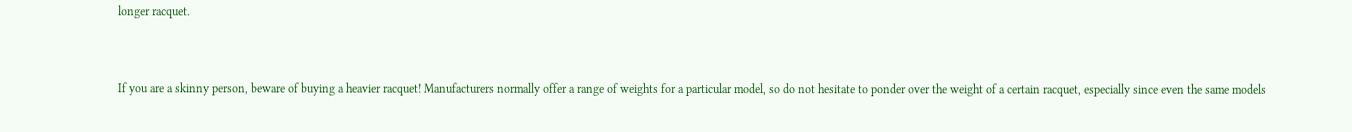longer racquet.


If you are a skinny person, beware of buying a heavier racquet! Manufacturers normally offer a range of weights for a particular model, so do not hesitate to ponder over the weight of a certain racquet, especially since even the same models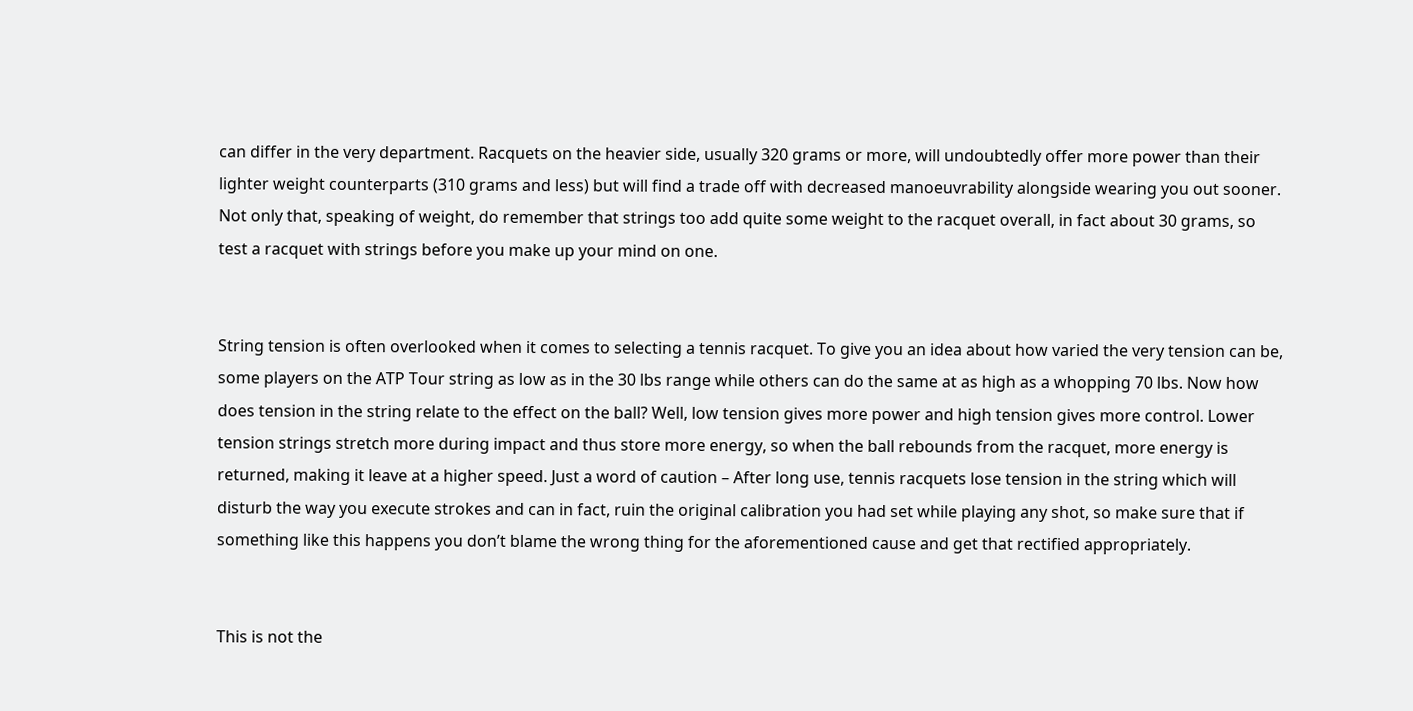can differ in the very department. Racquets on the heavier side, usually 320 grams or more, will undoubtedly offer more power than their lighter weight counterparts (310 grams and less) but will find a trade off with decreased manoeuvrability alongside wearing you out sooner. Not only that, speaking of weight, do remember that strings too add quite some weight to the racquet overall, in fact about 30 grams, so test a racquet with strings before you make up your mind on one.


String tension is often overlooked when it comes to selecting a tennis racquet. To give you an idea about how varied the very tension can be, some players on the ATP Tour string as low as in the 30 lbs range while others can do the same at as high as a whopping 70 lbs. Now how does tension in the string relate to the effect on the ball? Well, low tension gives more power and high tension gives more control. Lower tension strings stretch more during impact and thus store more energy, so when the ball rebounds from the racquet, more energy is returned, making it leave at a higher speed. Just a word of caution – After long use, tennis racquets lose tension in the string which will disturb the way you execute strokes and can in fact, ruin the original calibration you had set while playing any shot, so make sure that if something like this happens you don’t blame the wrong thing for the aforementioned cause and get that rectified appropriately.


This is not the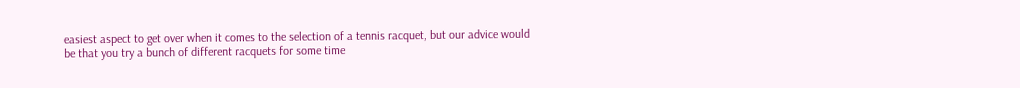easiest aspect to get over when it comes to the selection of a tennis racquet, but our advice would be that you try a bunch of different racquets for some time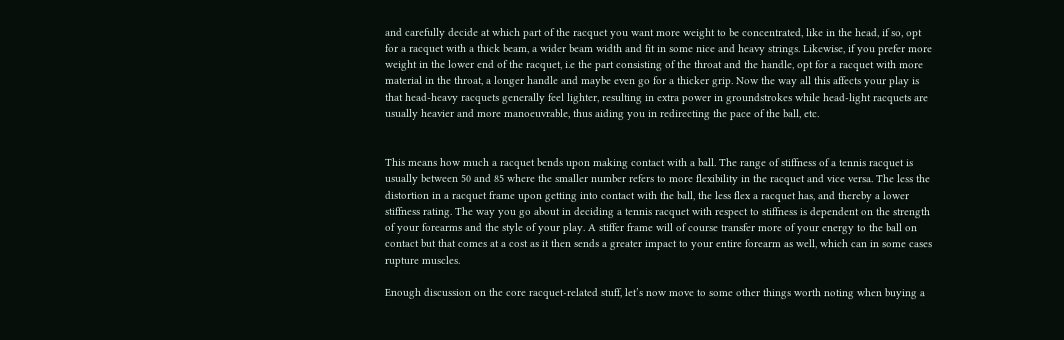and carefully decide at which part of the racquet you want more weight to be concentrated, like in the head, if so, opt for a racquet with a thick beam, a wider beam width and fit in some nice and heavy strings. Likewise, if you prefer more weight in the lower end of the racquet, i.e the part consisting of the throat and the handle, opt for a racquet with more material in the throat, a longer handle and maybe even go for a thicker grip. Now the way all this affects your play is that head-heavy racquets generally feel lighter, resulting in extra power in groundstrokes while head-light racquets are usually heavier and more manoeuvrable, thus aiding you in redirecting the pace of the ball, etc.


This means how much a racquet bends upon making contact with a ball. The range of stiffness of a tennis racquet is usually between 50 and 85 where the smaller number refers to more flexibility in the racquet and vice versa. The less the distortion in a racquet frame upon getting into contact with the ball, the less flex a racquet has, and thereby a lower stiffness rating. The way you go about in deciding a tennis racquet with respect to stiffness is dependent on the strength of your forearms and the style of your play. A stiffer frame will of course transfer more of your energy to the ball on contact but that comes at a cost as it then sends a greater impact to your entire forearm as well, which can in some cases rupture muscles.

Enough discussion on the core racquet-related stuff, let’s now move to some other things worth noting when buying a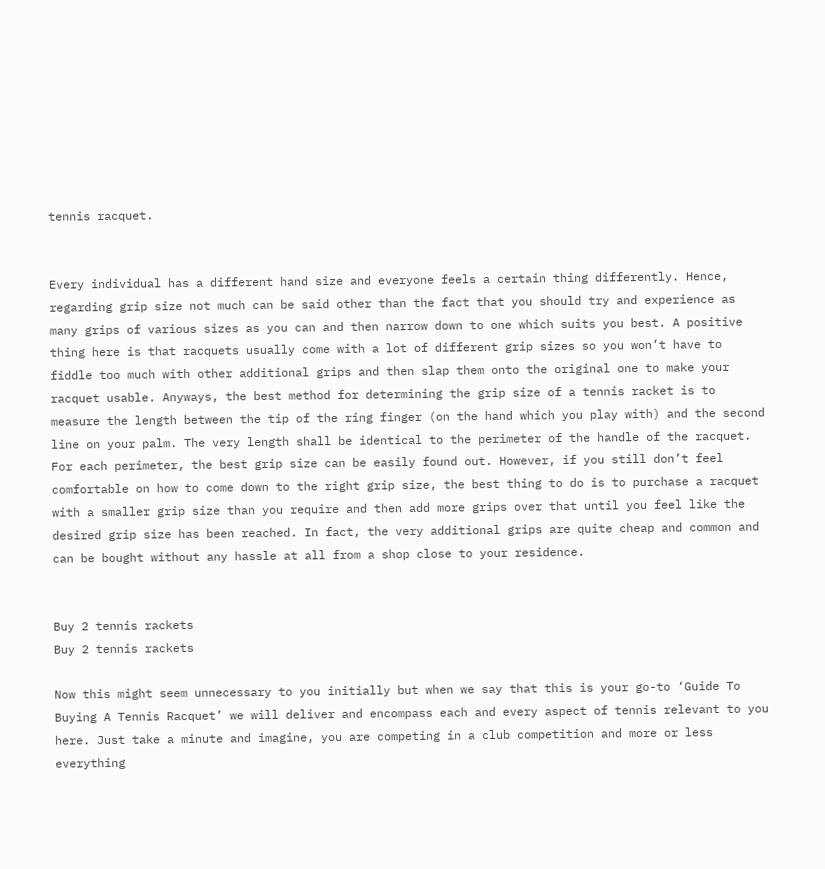tennis racquet.


Every individual has a different hand size and everyone feels a certain thing differently. Hence, regarding grip size not much can be said other than the fact that you should try and experience as many grips of various sizes as you can and then narrow down to one which suits you best. A positive thing here is that racquets usually come with a lot of different grip sizes so you won’t have to fiddle too much with other additional grips and then slap them onto the original one to make your racquet usable. Anyways, the best method for determining the grip size of a tennis racket is to measure the length between the tip of the ring finger (on the hand which you play with) and the second line on your palm. The very length shall be identical to the perimeter of the handle of the racquet. For each perimeter, the best grip size can be easily found out. However, if you still don’t feel comfortable on how to come down to the right grip size, the best thing to do is to purchase a racquet with a smaller grip size than you require and then add more grips over that until you feel like the desired grip size has been reached. In fact, the very additional grips are quite cheap and common and can be bought without any hassle at all from a shop close to your residence.


Buy 2 tennis rackets
Buy 2 tennis rackets

Now this might seem unnecessary to you initially but when we say that this is your go-to ‘Guide To Buying A Tennis Racquet’ we will deliver and encompass each and every aspect of tennis relevant to you here. Just take a minute and imagine, you are competing in a club competition and more or less everything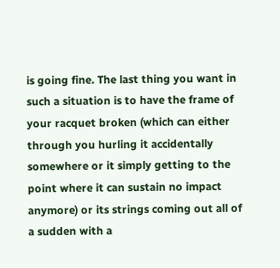is going fine. The last thing you want in such a situation is to have the frame of your racquet broken (which can either through you hurling it accidentally somewhere or it simply getting to the point where it can sustain no impact anymore) or its strings coming out all of a sudden with a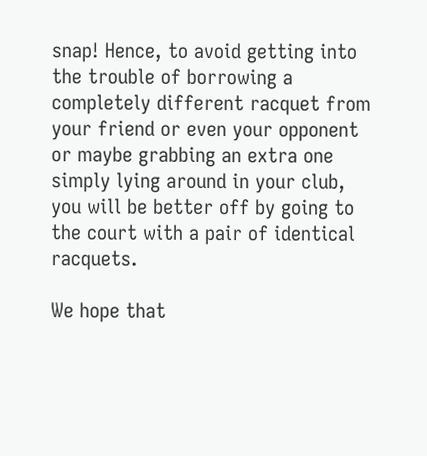snap! Hence, to avoid getting into the trouble of borrowing a completely different racquet from your friend or even your opponent or maybe grabbing an extra one simply lying around in your club, you will be better off by going to the court with a pair of identical racquets.

We hope that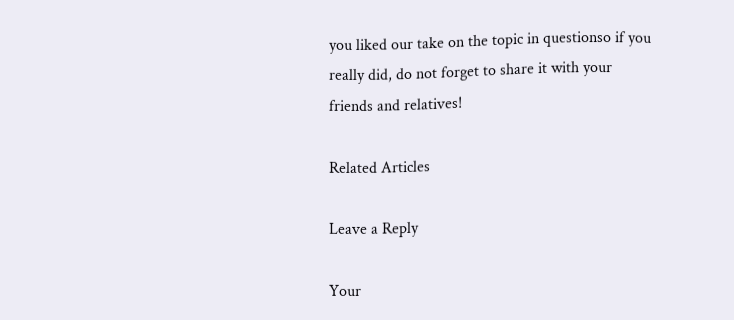you liked our take on the topic in questionso if you really did, do not forget to share it with your friends and relatives!

Related Articles

Leave a Reply

Your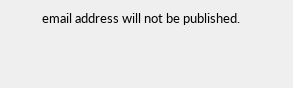email address will not be published.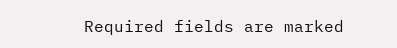Required fields are marked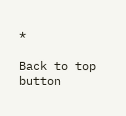*

Back to top button